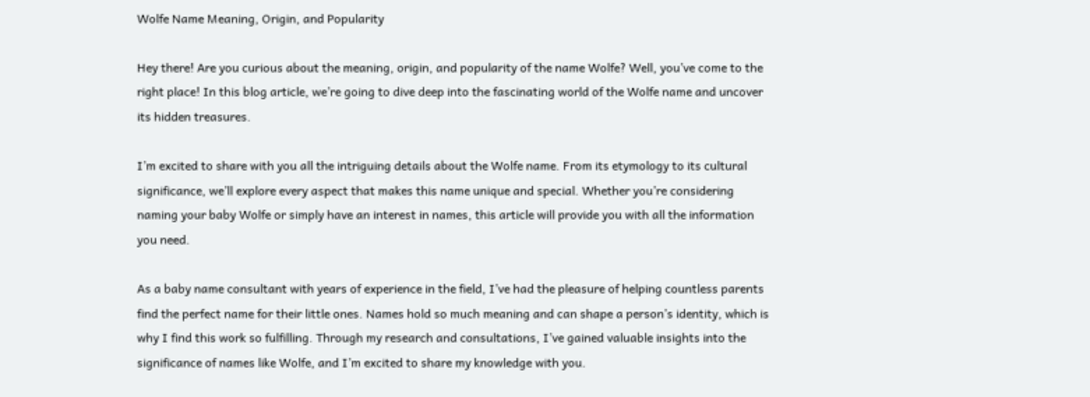Wolfe Name Meaning, Origin, and Popularity

Hey there! Are you curious about the meaning, origin, and popularity of the name Wolfe? Well, you’ve come to the right place! In this blog article, we’re going to dive deep into the fascinating world of the Wolfe name and uncover its hidden treasures.

I’m excited to share with you all the intriguing details about the Wolfe name. From its etymology to its cultural significance, we’ll explore every aspect that makes this name unique and special. Whether you’re considering naming your baby Wolfe or simply have an interest in names, this article will provide you with all the information you need.

As a baby name consultant with years of experience in the field, I’ve had the pleasure of helping countless parents find the perfect name for their little ones. Names hold so much meaning and can shape a person’s identity, which is why I find this work so fulfilling. Through my research and consultations, I’ve gained valuable insights into the significance of names like Wolfe, and I’m excited to share my knowledge with you.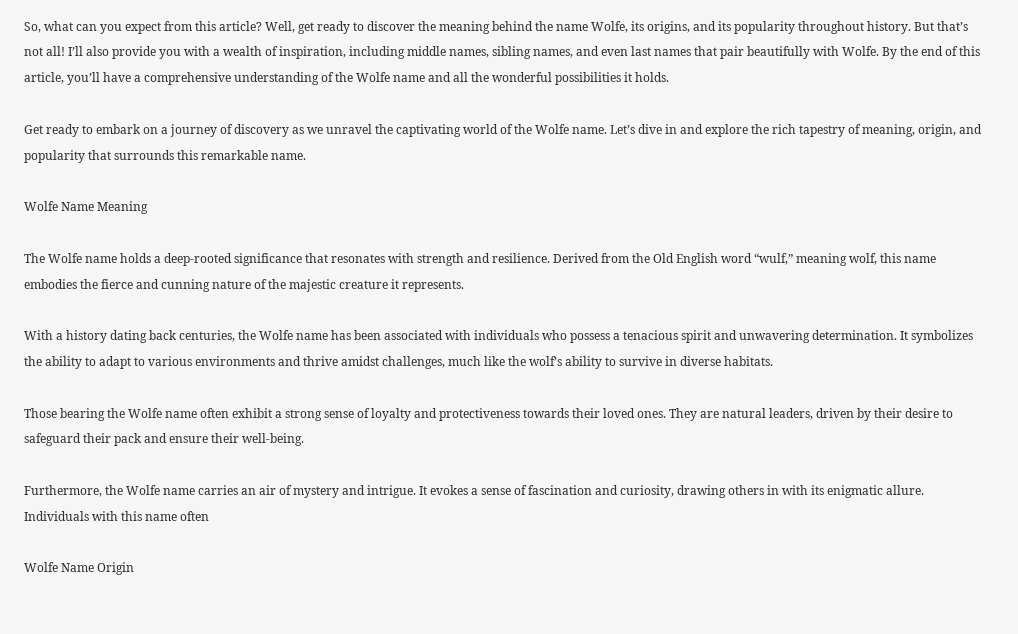So, what can you expect from this article? Well, get ready to discover the meaning behind the name Wolfe, its origins, and its popularity throughout history. But that’s not all! I’ll also provide you with a wealth of inspiration, including middle names, sibling names, and even last names that pair beautifully with Wolfe. By the end of this article, you’ll have a comprehensive understanding of the Wolfe name and all the wonderful possibilities it holds.

Get ready to embark on a journey of discovery as we unravel the captivating world of the Wolfe name. Let’s dive in and explore the rich tapestry of meaning, origin, and popularity that surrounds this remarkable name.

Wolfe Name Meaning

The Wolfe name holds a deep-rooted significance that resonates with strength and resilience. Derived from the Old English word “wulf,” meaning wolf, this name embodies the fierce and cunning nature of the majestic creature it represents.

With a history dating back centuries, the Wolfe name has been associated with individuals who possess a tenacious spirit and unwavering determination. It symbolizes the ability to adapt to various environments and thrive amidst challenges, much like the wolf’s ability to survive in diverse habitats.

Those bearing the Wolfe name often exhibit a strong sense of loyalty and protectiveness towards their loved ones. They are natural leaders, driven by their desire to safeguard their pack and ensure their well-being.

Furthermore, the Wolfe name carries an air of mystery and intrigue. It evokes a sense of fascination and curiosity, drawing others in with its enigmatic allure. Individuals with this name often

Wolfe Name Origin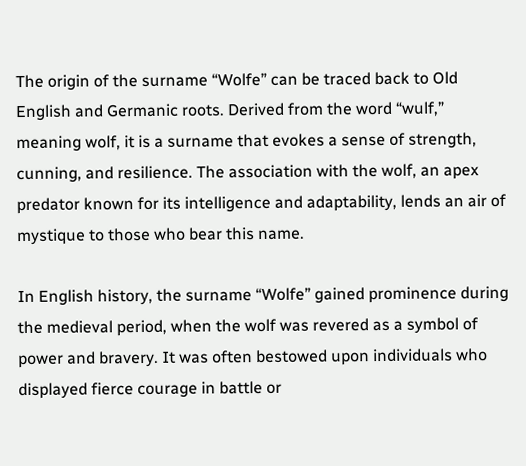The origin of the surname “Wolfe” can be traced back to Old English and Germanic roots. Derived from the word “wulf,” meaning wolf, it is a surname that evokes a sense of strength, cunning, and resilience. The association with the wolf, an apex predator known for its intelligence and adaptability, lends an air of mystique to those who bear this name.

In English history, the surname “Wolfe” gained prominence during the medieval period, when the wolf was revered as a symbol of power and bravery. It was often bestowed upon individuals who displayed fierce courage in battle or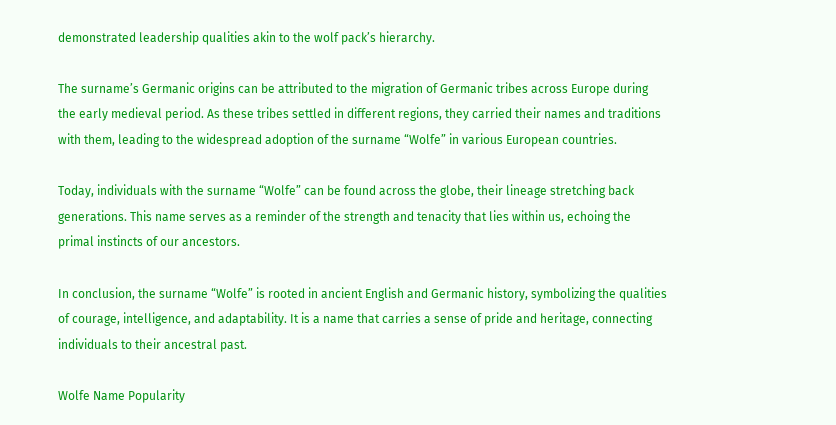demonstrated leadership qualities akin to the wolf pack’s hierarchy.

The surname’s Germanic origins can be attributed to the migration of Germanic tribes across Europe during the early medieval period. As these tribes settled in different regions, they carried their names and traditions with them, leading to the widespread adoption of the surname “Wolfe” in various European countries.

Today, individuals with the surname “Wolfe” can be found across the globe, their lineage stretching back generations. This name serves as a reminder of the strength and tenacity that lies within us, echoing the primal instincts of our ancestors.

In conclusion, the surname “Wolfe” is rooted in ancient English and Germanic history, symbolizing the qualities of courage, intelligence, and adaptability. It is a name that carries a sense of pride and heritage, connecting individuals to their ancestral past.

Wolfe Name Popularity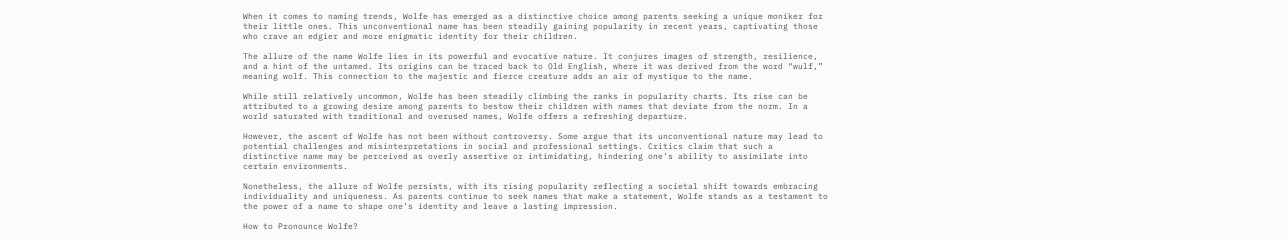When it comes to naming trends, Wolfe has emerged as a distinctive choice among parents seeking a unique moniker for their little ones. This unconventional name has been steadily gaining popularity in recent years, captivating those who crave an edgier and more enigmatic identity for their children.

The allure of the name Wolfe lies in its powerful and evocative nature. It conjures images of strength, resilience, and a hint of the untamed. Its origins can be traced back to Old English, where it was derived from the word “wulf,” meaning wolf. This connection to the majestic and fierce creature adds an air of mystique to the name.

While still relatively uncommon, Wolfe has been steadily climbing the ranks in popularity charts. Its rise can be attributed to a growing desire among parents to bestow their children with names that deviate from the norm. In a world saturated with traditional and overused names, Wolfe offers a refreshing departure.

However, the ascent of Wolfe has not been without controversy. Some argue that its unconventional nature may lead to potential challenges and misinterpretations in social and professional settings. Critics claim that such a distinctive name may be perceived as overly assertive or intimidating, hindering one’s ability to assimilate into certain environments.

Nonetheless, the allure of Wolfe persists, with its rising popularity reflecting a societal shift towards embracing individuality and uniqueness. As parents continue to seek names that make a statement, Wolfe stands as a testament to the power of a name to shape one’s identity and leave a lasting impression.

How to Pronounce Wolfe?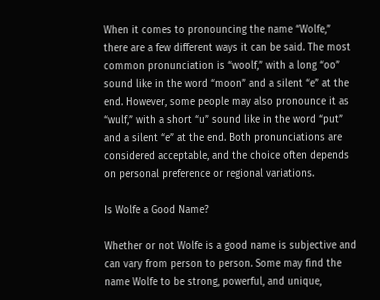When it comes to pronouncing the name “Wolfe,” there are a few different ways it can be said. The most common pronunciation is “woolf,” with a long “oo” sound like in the word “moon” and a silent “e” at the end. However, some people may also pronounce it as “wulf,” with a short “u” sound like in the word “put” and a silent “e” at the end. Both pronunciations are considered acceptable, and the choice often depends on personal preference or regional variations.

Is Wolfe a Good Name?

Whether or not Wolfe is a good name is subjective and can vary from person to person. Some may find the name Wolfe to be strong, powerful, and unique,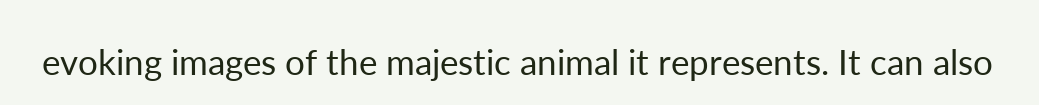evoking images of the majestic animal it represents. It can also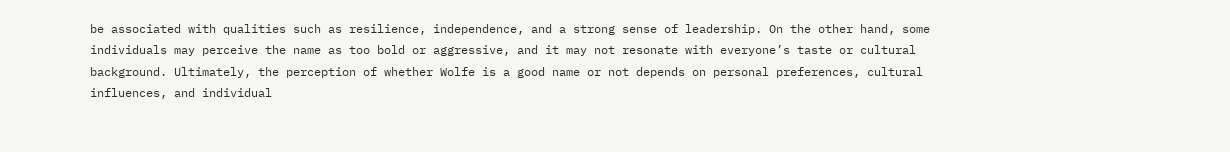be associated with qualities such as resilience, independence, and a strong sense of leadership. On the other hand, some individuals may perceive the name as too bold or aggressive, and it may not resonate with everyone’s taste or cultural background. Ultimately, the perception of whether Wolfe is a good name or not depends on personal preferences, cultural influences, and individual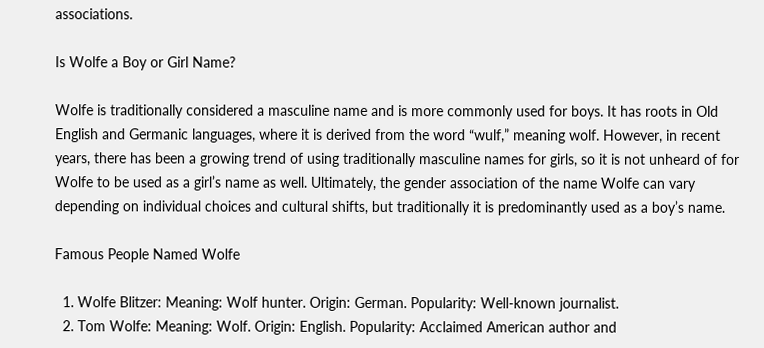associations.

Is Wolfe a Boy or Girl Name?

Wolfe is traditionally considered a masculine name and is more commonly used for boys. It has roots in Old English and Germanic languages, where it is derived from the word “wulf,” meaning wolf. However, in recent years, there has been a growing trend of using traditionally masculine names for girls, so it is not unheard of for Wolfe to be used as a girl’s name as well. Ultimately, the gender association of the name Wolfe can vary depending on individual choices and cultural shifts, but traditionally it is predominantly used as a boy’s name.

Famous People Named Wolfe

  1. Wolfe Blitzer: Meaning: Wolf hunter. Origin: German. Popularity: Well-known journalist.
  2. Tom Wolfe: Meaning: Wolf. Origin: English. Popularity: Acclaimed American author and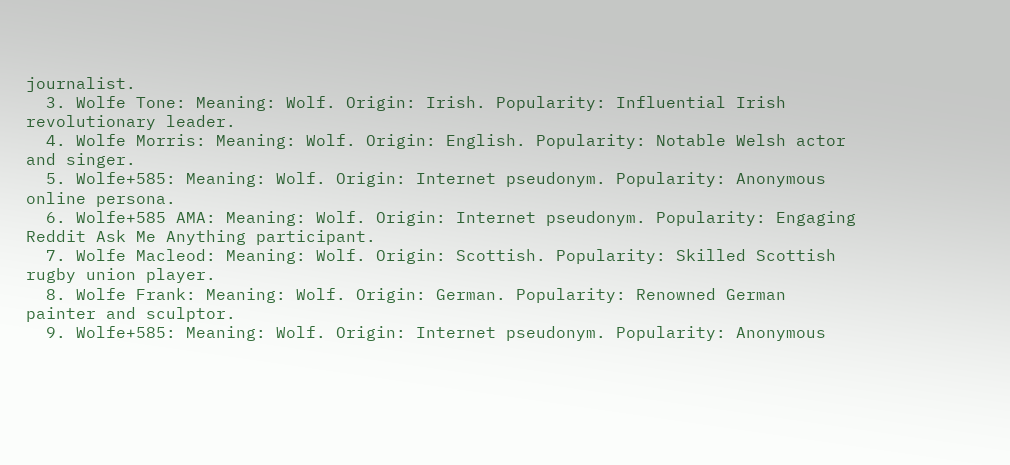journalist.
  3. Wolfe Tone: Meaning: Wolf. Origin: Irish. Popularity: Influential Irish revolutionary leader.
  4. Wolfe Morris: Meaning: Wolf. Origin: English. Popularity: Notable Welsh actor and singer.
  5. Wolfe+585: Meaning: Wolf. Origin: Internet pseudonym. Popularity: Anonymous online persona.
  6. Wolfe+585 AMA: Meaning: Wolf. Origin: Internet pseudonym. Popularity: Engaging Reddit Ask Me Anything participant.
  7. Wolfe Macleod: Meaning: Wolf. Origin: Scottish. Popularity: Skilled Scottish rugby union player.
  8. Wolfe Frank: Meaning: Wolf. Origin: German. Popularity: Renowned German painter and sculptor.
  9. Wolfe+585: Meaning: Wolf. Origin: Internet pseudonym. Popularity: Anonymous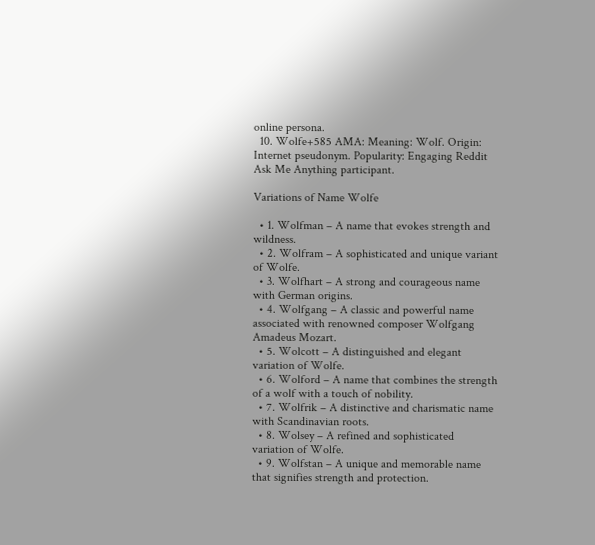online persona.
  10. Wolfe+585 AMA: Meaning: Wolf. Origin: Internet pseudonym. Popularity: Engaging Reddit Ask Me Anything participant.

Variations of Name Wolfe

  • 1. Wolfman – A name that evokes strength and wildness.
  • 2. Wolfram – A sophisticated and unique variant of Wolfe.
  • 3. Wolfhart – A strong and courageous name with German origins.
  • 4. Wolfgang – A classic and powerful name associated with renowned composer Wolfgang Amadeus Mozart.
  • 5. Wolcott – A distinguished and elegant variation of Wolfe.
  • 6. Wolford – A name that combines the strength of a wolf with a touch of nobility.
  • 7. Wolfrik – A distinctive and charismatic name with Scandinavian roots.
  • 8. Wolsey – A refined and sophisticated variation of Wolfe.
  • 9. Wolfstan – A unique and memorable name that signifies strength and protection.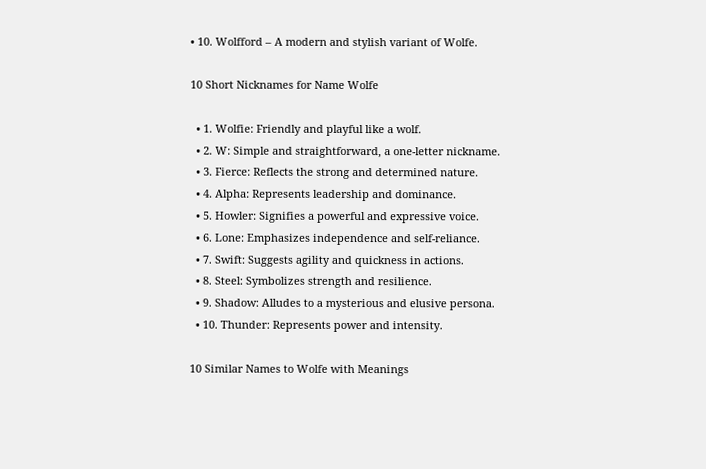• 10. Wolfford – A modern and stylish variant of Wolfe.

10 Short Nicknames for Name Wolfe

  • 1. Wolfie: Friendly and playful like a wolf.
  • 2. W: Simple and straightforward, a one-letter nickname.
  • 3. Fierce: Reflects the strong and determined nature.
  • 4. Alpha: Represents leadership and dominance.
  • 5. Howler: Signifies a powerful and expressive voice.
  • 6. Lone: Emphasizes independence and self-reliance.
  • 7. Swift: Suggests agility and quickness in actions.
  • 8. Steel: Symbolizes strength and resilience.
  • 9. Shadow: Alludes to a mysterious and elusive persona.
  • 10. Thunder: Represents power and intensity.

10 Similar Names to Wolfe with Meanings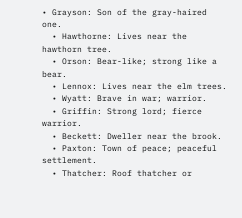• Grayson: Son of the gray-haired one.
  • Hawthorne: Lives near the hawthorn tree.
  • Orson: Bear-like; strong like a bear.
  • Lennox: Lives near the elm trees.
  • Wyatt: Brave in war; warrior.
  • Griffin: Strong lord; fierce warrior.
  • Beckett: Dweller near the brook.
  • Paxton: Town of peace; peaceful settlement.
  • Thatcher: Roof thatcher or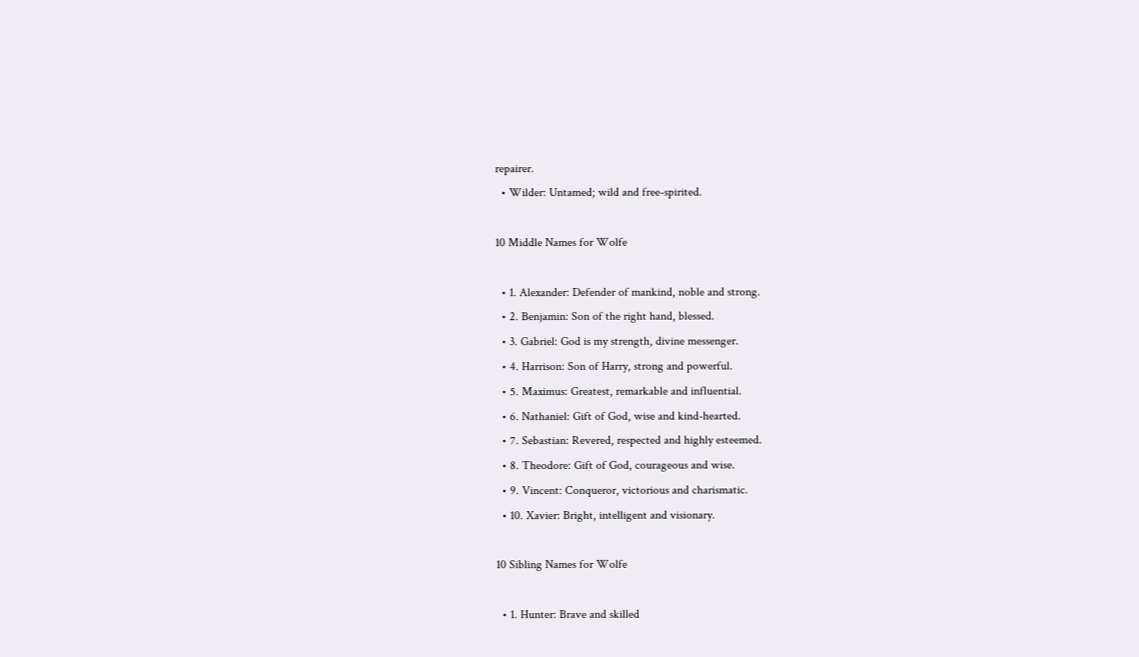repairer.
  • Wilder: Untamed; wild and free-spirited.

10 Middle Names for Wolfe

  • 1. Alexander: Defender of mankind, noble and strong.
  • 2. Benjamin: Son of the right hand, blessed.
  • 3. Gabriel: God is my strength, divine messenger.
  • 4. Harrison: Son of Harry, strong and powerful.
  • 5. Maximus: Greatest, remarkable and influential.
  • 6. Nathaniel: Gift of God, wise and kind-hearted.
  • 7. Sebastian: Revered, respected and highly esteemed.
  • 8. Theodore: Gift of God, courageous and wise.
  • 9. Vincent: Conqueror, victorious and charismatic.
  • 10. Xavier: Bright, intelligent and visionary.

10 Sibling Names for Wolfe

  • 1. Hunter: Brave and skilled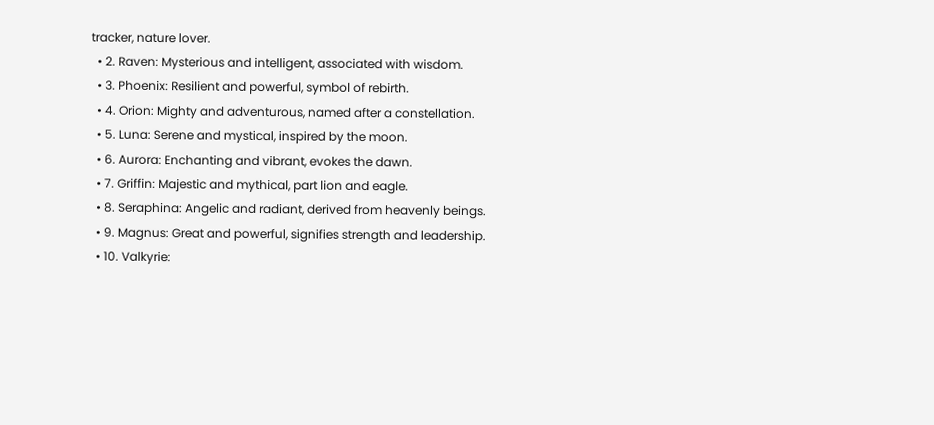tracker, nature lover.
  • 2. Raven: Mysterious and intelligent, associated with wisdom.
  • 3. Phoenix: Resilient and powerful, symbol of rebirth.
  • 4. Orion: Mighty and adventurous, named after a constellation.
  • 5. Luna: Serene and mystical, inspired by the moon.
  • 6. Aurora: Enchanting and vibrant, evokes the dawn.
  • 7. Griffin: Majestic and mythical, part lion and eagle.
  • 8. Seraphina: Angelic and radiant, derived from heavenly beings.
  • 9. Magnus: Great and powerful, signifies strength and leadership.
  • 10. Valkyrie: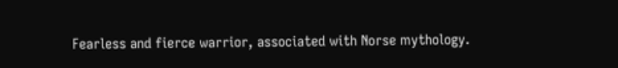Fearless and fierce warrior, associated with Norse mythology.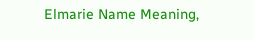Elmarie Name Meaning,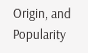Origin, and Popularity